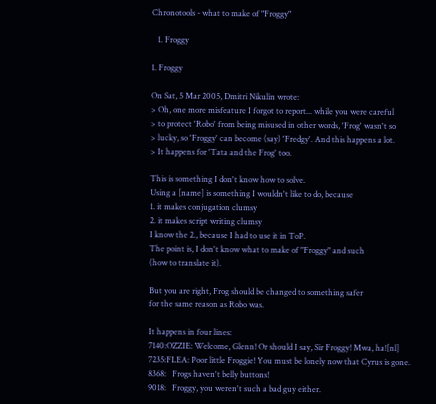Chronotools - what to make of "Froggy"

   1. Froggy

1. Froggy

On Sat, 5 Mar 2005, Dmitri Nikulin wrote:
> Oh, one more misfeature I forgot to report... while you were careful
> to protect 'Robo' from being misused in other words, 'Frog' wasn't so
> lucky, so 'Froggy' can become (say) 'Fredgy'. And this happens a lot.
> It happens for 'Tata and the Frog' too.

This is something I don't know how to solve.
Using a [name] is something I wouldn't like to do, because
1. it makes conjugation clumsy
2. it makes script writing clumsy
I know the 2., because I had to use it in ToP.
The point is, I don't know what to make of "Froggy" and such
(how to translate it).

But you are right, Frog should be changed to something safer
for the same reason as Robo was.

It happens in four lines:
7140:OZZIE: Welcome, Glenn! Or should I say, Sir Froggy! Mwa, ha![nl]
7235:FLEA: Poor little Froggie! You must be lonely now that Cyrus is gone.
8368:   Frogs haven't belly buttons!
9018:   Froggy, you weren't such a bad guy either.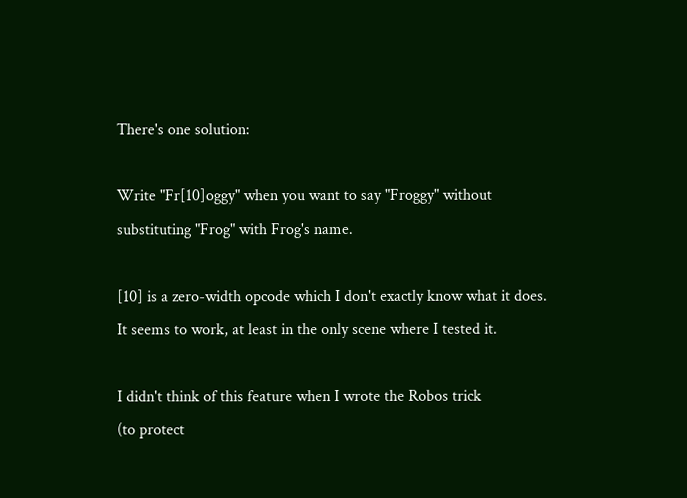There's one solution:

Write "Fr[10]oggy" when you want to say "Froggy" without
substituting "Frog" with Frog's name.

[10] is a zero-width opcode which I don't exactly know what it does.
It seems to work, at least in the only scene where I tested it.

I didn't think of this feature when I wrote the Robos trick
(to protect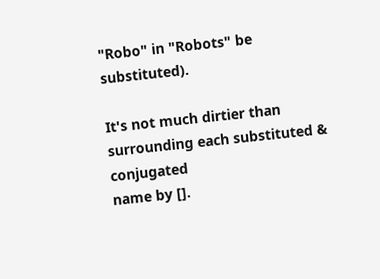"Robo" in "Robots" be substituted).

It's not much dirtier than surrounding each substituted & conjugated
name by [].